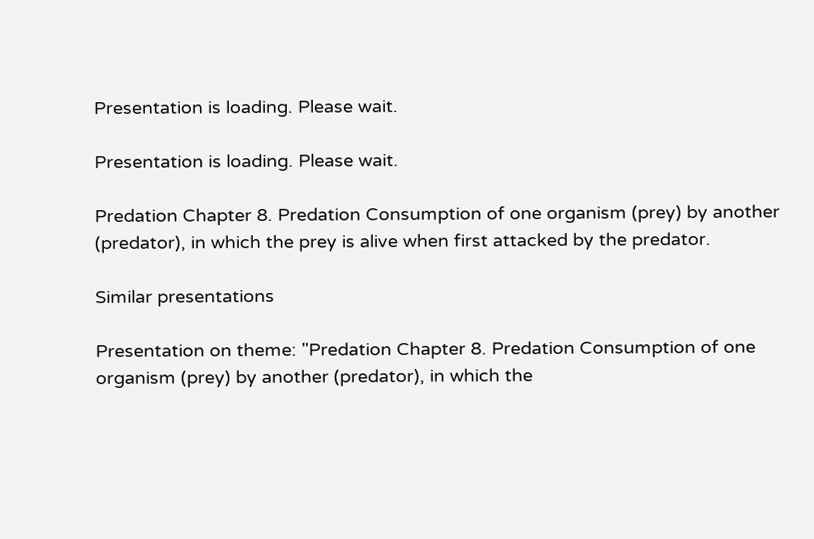Presentation is loading. Please wait.

Presentation is loading. Please wait.

Predation Chapter 8. Predation Consumption of one organism (prey) by another (predator), in which the prey is alive when first attacked by the predator.

Similar presentations

Presentation on theme: "Predation Chapter 8. Predation Consumption of one organism (prey) by another (predator), in which the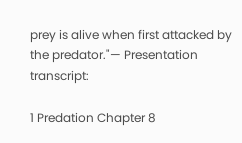prey is alive when first attacked by the predator."— Presentation transcript:

1 Predation Chapter 8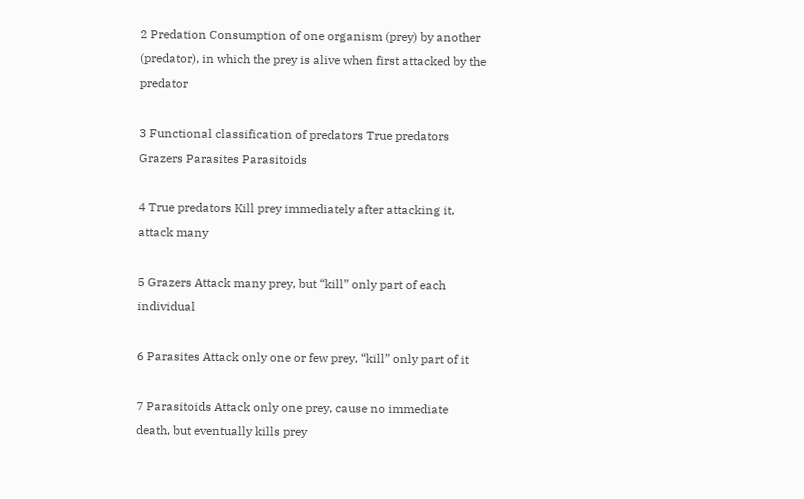2 Predation Consumption of one organism (prey) by another (predator), in which the prey is alive when first attacked by the predator

3 Functional classification of predators True predators Grazers Parasites Parasitoids

4 True predators Kill prey immediately after attacking it, attack many

5 Grazers Attack many prey, but “kill” only part of each individual

6 Parasites Attack only one or few prey, “kill” only part of it

7 Parasitoids Attack only one prey, cause no immediate death, but eventually kills prey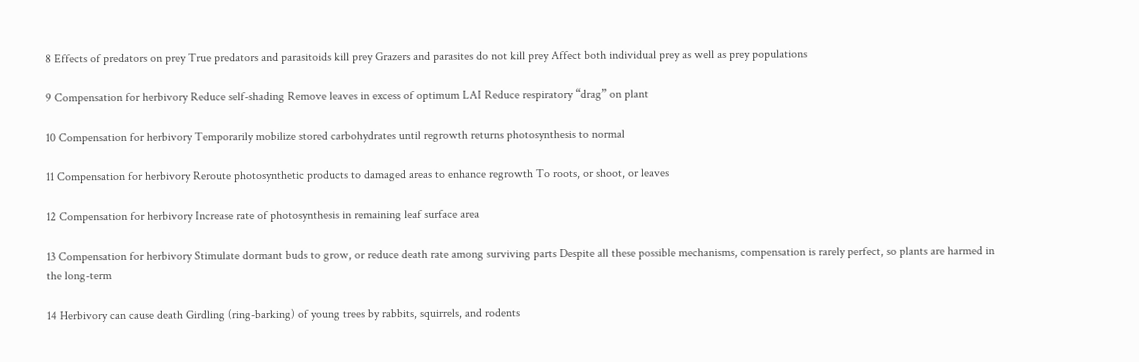8 Effects of predators on prey True predators and parasitoids kill prey Grazers and parasites do not kill prey Affect both individual prey as well as prey populations

9 Compensation for herbivory Reduce self-shading Remove leaves in excess of optimum LAI Reduce respiratory “drag” on plant

10 Compensation for herbivory Temporarily mobilize stored carbohydrates until regrowth returns photosynthesis to normal

11 Compensation for herbivory Reroute photosynthetic products to damaged areas to enhance regrowth To roots, or shoot, or leaves

12 Compensation for herbivory Increase rate of photosynthesis in remaining leaf surface area

13 Compensation for herbivory Stimulate dormant buds to grow, or reduce death rate among surviving parts Despite all these possible mechanisms, compensation is rarely perfect, so plants are harmed in the long-term

14 Herbivory can cause death Girdling (ring-barking) of young trees by rabbits, squirrels, and rodents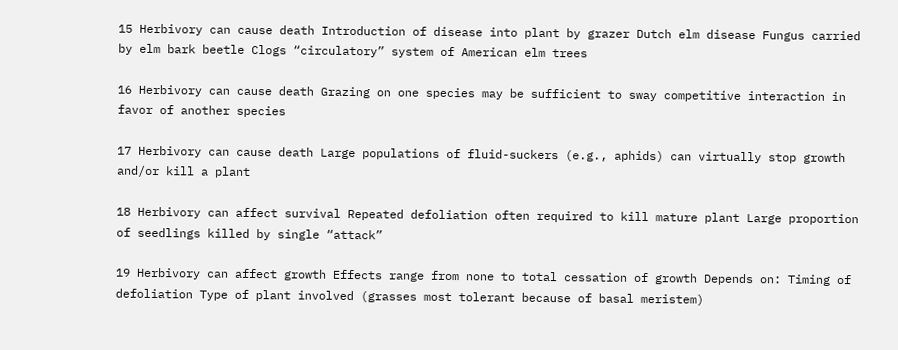15 Herbivory can cause death Introduction of disease into plant by grazer Dutch elm disease Fungus carried by elm bark beetle Clogs “circulatory” system of American elm trees

16 Herbivory can cause death Grazing on one species may be sufficient to sway competitive interaction in favor of another species

17 Herbivory can cause death Large populations of fluid-suckers (e.g., aphids) can virtually stop growth and/or kill a plant

18 Herbivory can affect survival Repeated defoliation often required to kill mature plant Large proportion of seedlings killed by single “attack”

19 Herbivory can affect growth Effects range from none to total cessation of growth Depends on: Timing of defoliation Type of plant involved (grasses most tolerant because of basal meristem)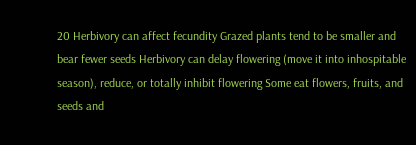20 Herbivory can affect fecundity Grazed plants tend to be smaller and bear fewer seeds Herbivory can delay flowering (move it into inhospitable season), reduce, or totally inhibit flowering Some eat flowers, fruits, and seeds and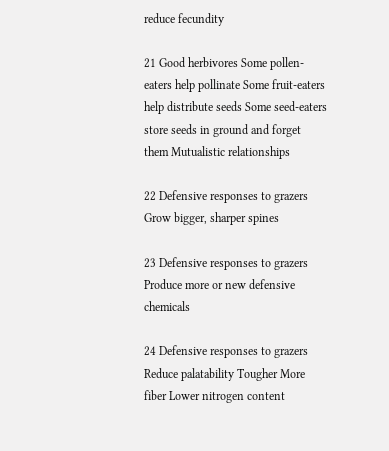reduce fecundity

21 Good herbivores Some pollen-eaters help pollinate Some fruit-eaters help distribute seeds Some seed-eaters store seeds in ground and forget them Mutualistic relationships

22 Defensive responses to grazers Grow bigger, sharper spines

23 Defensive responses to grazers Produce more or new defensive chemicals

24 Defensive responses to grazers Reduce palatability Tougher More fiber Lower nitrogen content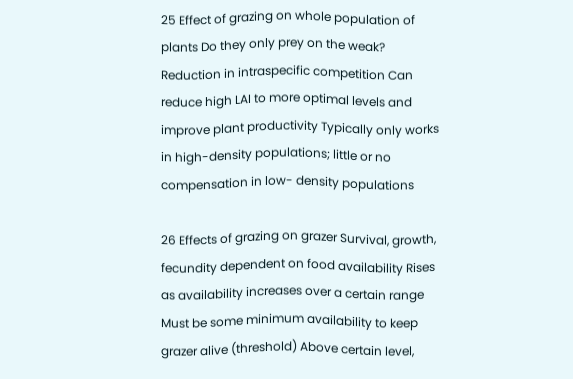25 Effect of grazing on whole population of plants Do they only prey on the weak? Reduction in intraspecific competition Can reduce high LAI to more optimal levels and improve plant productivity Typically only works in high-density populations; little or no compensation in low- density populations

26 Effects of grazing on grazer Survival, growth, fecundity dependent on food availability Rises as availability increases over a certain range Must be some minimum availability to keep grazer alive (threshold) Above certain level,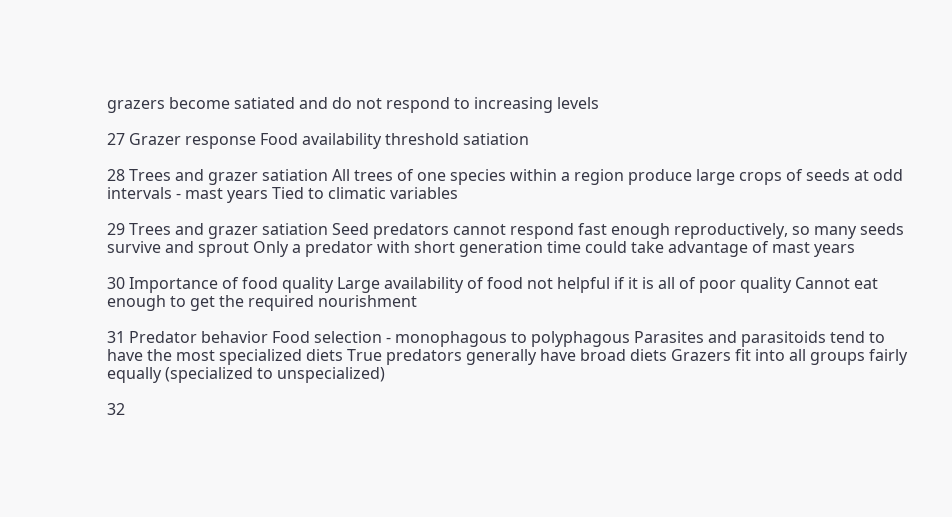grazers become satiated and do not respond to increasing levels

27 Grazer response Food availability threshold satiation

28 Trees and grazer satiation All trees of one species within a region produce large crops of seeds at odd intervals - mast years Tied to climatic variables

29 Trees and grazer satiation Seed predators cannot respond fast enough reproductively, so many seeds survive and sprout Only a predator with short generation time could take advantage of mast years

30 Importance of food quality Large availability of food not helpful if it is all of poor quality Cannot eat enough to get the required nourishment

31 Predator behavior Food selection - monophagous to polyphagous Parasites and parasitoids tend to have the most specialized diets True predators generally have broad diets Grazers fit into all groups fairly equally (specialized to unspecialized)

32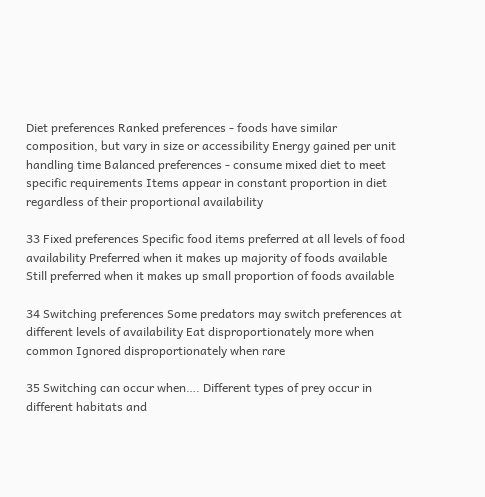Diet preferences Ranked preferences - foods have similar composition, but vary in size or accessibility Energy gained per unit handling time Balanced preferences - consume mixed diet to meet specific requirements Items appear in constant proportion in diet regardless of their proportional availability

33 Fixed preferences Specific food items preferred at all levels of food availability Preferred when it makes up majority of foods available Still preferred when it makes up small proportion of foods available

34 Switching preferences Some predators may switch preferences at different levels of availability Eat disproportionately more when common Ignored disproportionately when rare

35 Switching can occur when…. Different types of prey occur in different habitats and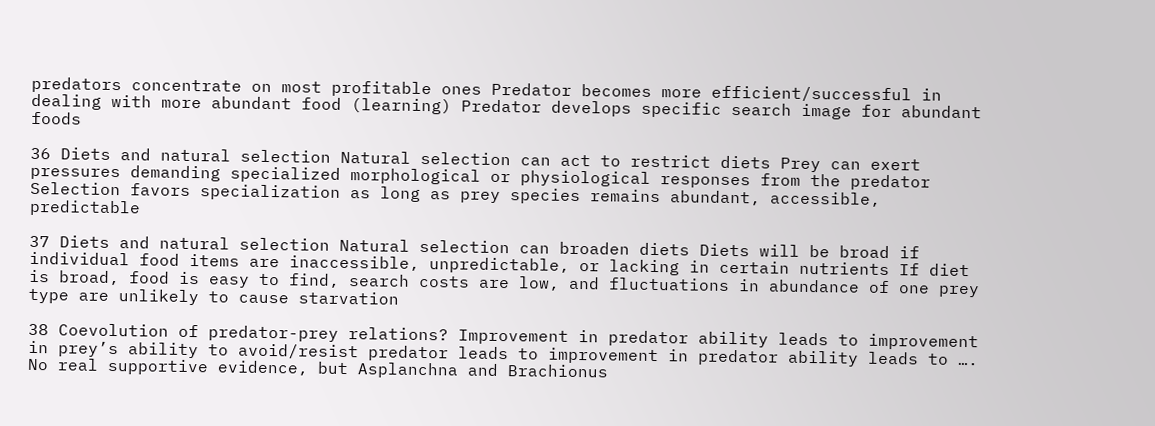predators concentrate on most profitable ones Predator becomes more efficient/successful in dealing with more abundant food (learning) Predator develops specific search image for abundant foods

36 Diets and natural selection Natural selection can act to restrict diets Prey can exert pressures demanding specialized morphological or physiological responses from the predator Selection favors specialization as long as prey species remains abundant, accessible, predictable

37 Diets and natural selection Natural selection can broaden diets Diets will be broad if individual food items are inaccessible, unpredictable, or lacking in certain nutrients If diet is broad, food is easy to find, search costs are low, and fluctuations in abundance of one prey type are unlikely to cause starvation

38 Coevolution of predator-prey relations? Improvement in predator ability leads to improvement in prey’s ability to avoid/resist predator leads to improvement in predator ability leads to …. No real supportive evidence, but Asplanchna and Brachionus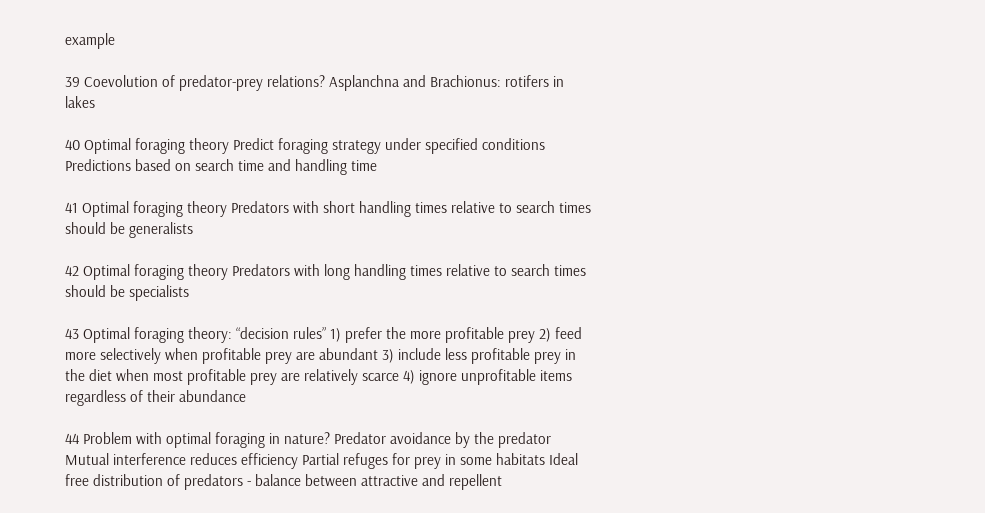example

39 Coevolution of predator-prey relations? Asplanchna and Brachionus: rotifers in lakes

40 Optimal foraging theory Predict foraging strategy under specified conditions Predictions based on search time and handling time

41 Optimal foraging theory Predators with short handling times relative to search times should be generalists

42 Optimal foraging theory Predators with long handling times relative to search times should be specialists

43 Optimal foraging theory: “decision rules” 1) prefer the more profitable prey 2) feed more selectively when profitable prey are abundant 3) include less profitable prey in the diet when most profitable prey are relatively scarce 4) ignore unprofitable items regardless of their abundance

44 Problem with optimal foraging in nature? Predator avoidance by the predator Mutual interference reduces efficiency Partial refuges for prey in some habitats Ideal free distribution of predators - balance between attractive and repellent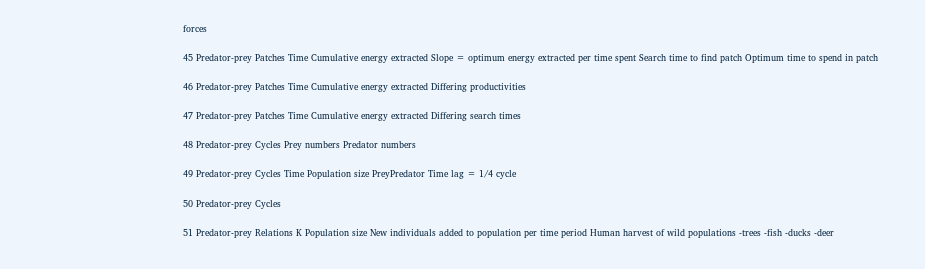forces

45 Predator-prey Patches Time Cumulative energy extracted Slope = optimum energy extracted per time spent Search time to find patch Optimum time to spend in patch

46 Predator-prey Patches Time Cumulative energy extracted Differing productivities

47 Predator-prey Patches Time Cumulative energy extracted Differing search times

48 Predator-prey Cycles Prey numbers Predator numbers

49 Predator-prey Cycles Time Population size PreyPredator Time lag = 1/4 cycle

50 Predator-prey Cycles

51 Predator-prey Relations K Population size New individuals added to population per time period Human harvest of wild populations -trees -fish -ducks -deer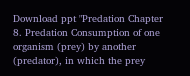Download ppt "Predation Chapter 8. Predation Consumption of one organism (prey) by another (predator), in which the prey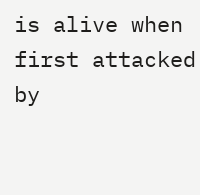is alive when first attacked by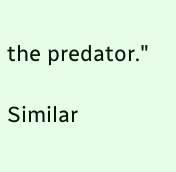the predator."

Similar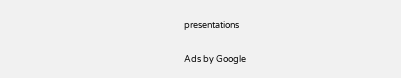presentations

Ads by Google